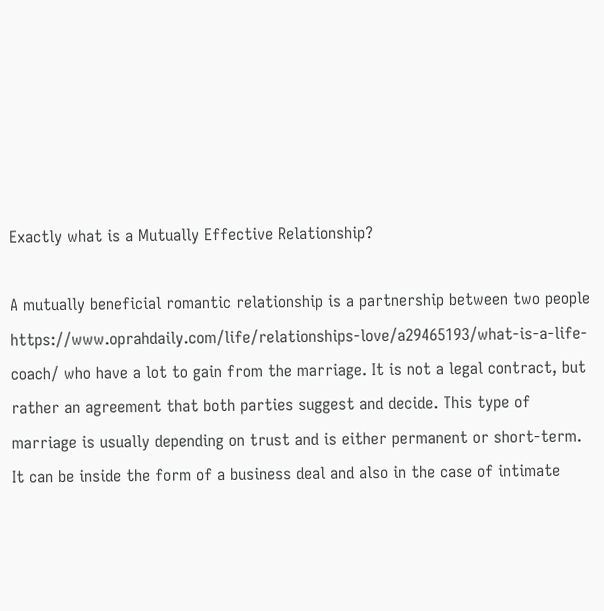Exactly what is a Mutually Effective Relationship?

A mutually beneficial romantic relationship is a partnership between two people https://www.oprahdaily.com/life/relationships-love/a29465193/what-is-a-life-coach/ who have a lot to gain from the marriage. It is not a legal contract, but rather an agreement that both parties suggest and decide. This type of marriage is usually depending on trust and is either permanent or short-term. It can be inside the form of a business deal and also in the case of intimate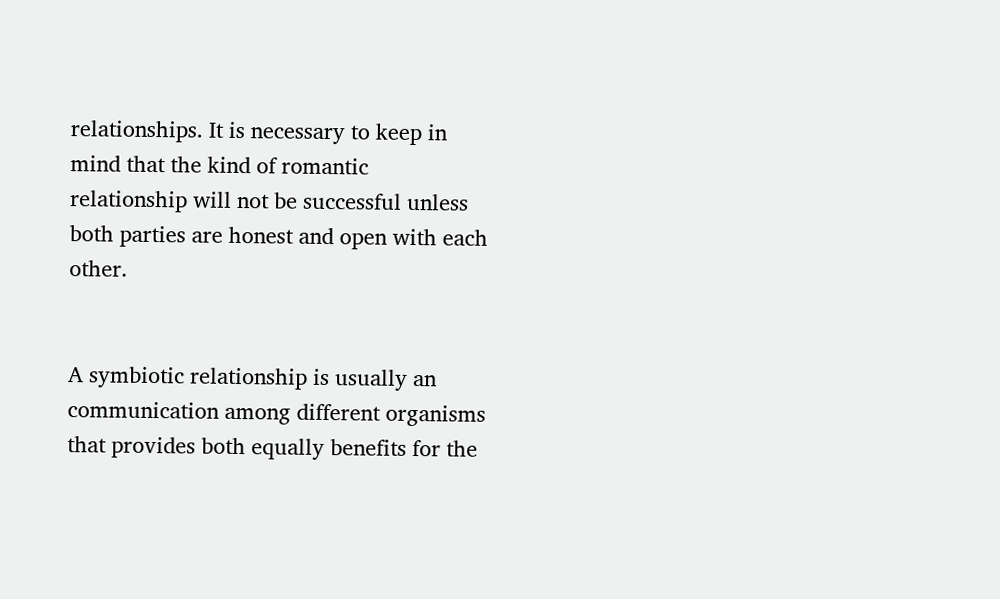relationships. It is necessary to keep in mind that the kind of romantic relationship will not be successful unless both parties are honest and open with each other.


A symbiotic relationship is usually an communication among different organisms that provides both equally benefits for the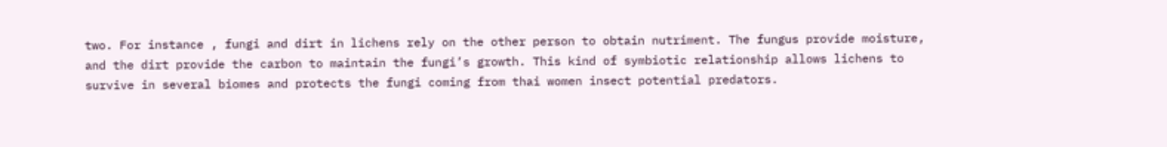two. For instance , fungi and dirt in lichens rely on the other person to obtain nutriment. The fungus provide moisture, and the dirt provide the carbon to maintain the fungi’s growth. This kind of symbiotic relationship allows lichens to survive in several biomes and protects the fungi coming from thai women insect potential predators.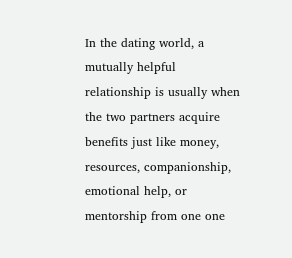In the dating world, a mutually helpful relationship is usually when the two partners acquire benefits just like money, resources, companionship, emotional help, or mentorship from one one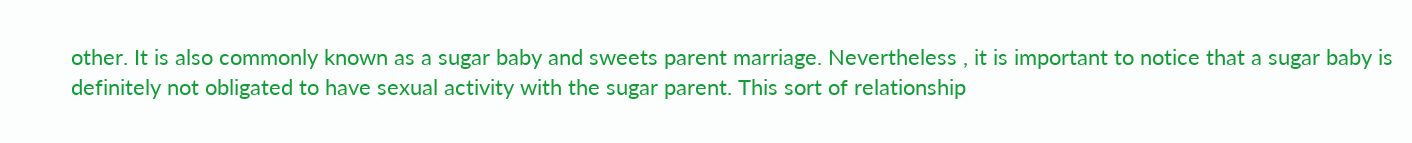other. It is also commonly known as a sugar baby and sweets parent marriage. Nevertheless , it is important to notice that a sugar baby is definitely not obligated to have sexual activity with the sugar parent. This sort of relationship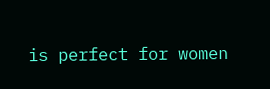is perfect for women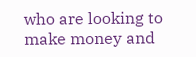who are looking to make money and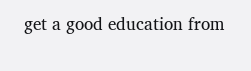get a good education from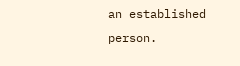an established person.